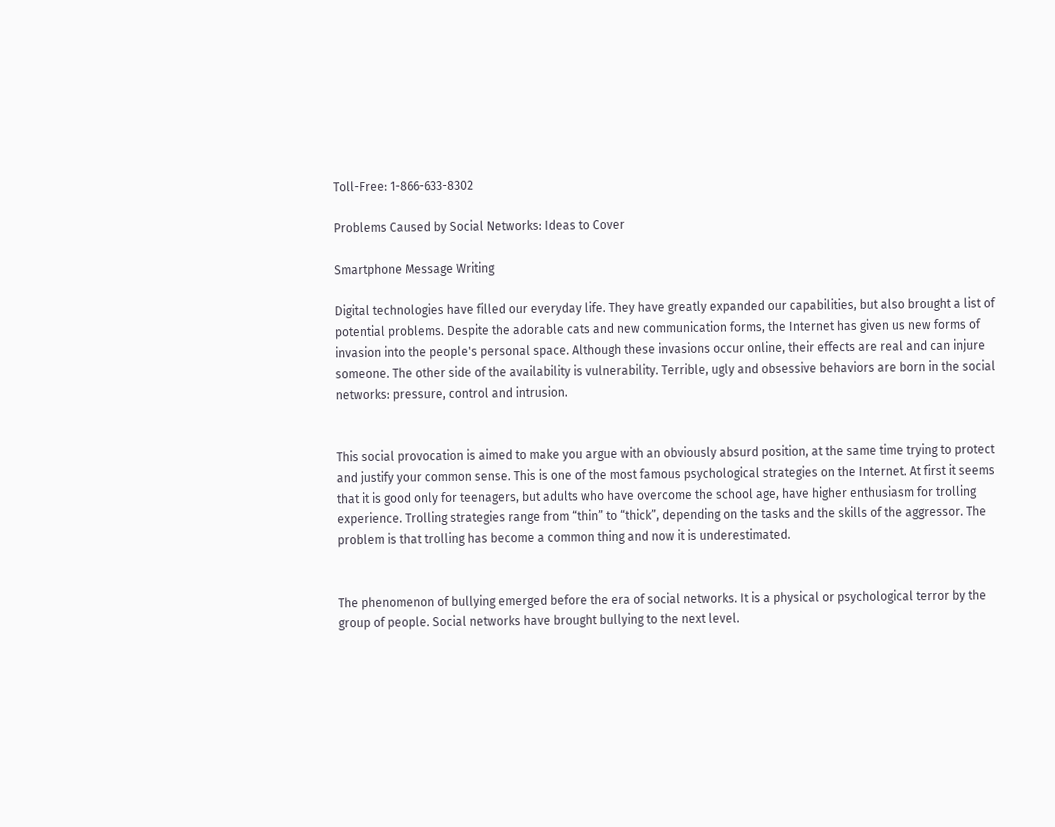Toll-Free: 1-866-633-8302

Problems Caused by Social Networks: Ideas to Cover

Smartphone Message Writing

Digital technologies have filled our everyday life. They have greatly expanded our capabilities, but also brought a list of potential problems. Despite the adorable cats and new communication forms, the Internet has given us new forms of invasion into the people's personal space. Although these invasions occur online, their effects are real and can injure someone. The other side of the availability is vulnerability. Terrible, ugly and obsessive behaviors are born in the social networks: pressure, control and intrusion.


This social provocation is aimed to make you argue with an obviously absurd position, at the same time trying to protect and justify your common sense. This is one of the most famous psychological strategies on the Internet. At first it seems that it is good only for teenagers, but adults who have overcome the school age, have higher enthusiasm for trolling experience. Trolling strategies range from “thin” to “thick”, depending on the tasks and the skills of the aggressor. The problem is that trolling has become a common thing and now it is underestimated.


The phenomenon of bullying emerged before the era of social networks. It is a physical or psychological terror by the group of people. Social networks have brought bullying to the next level.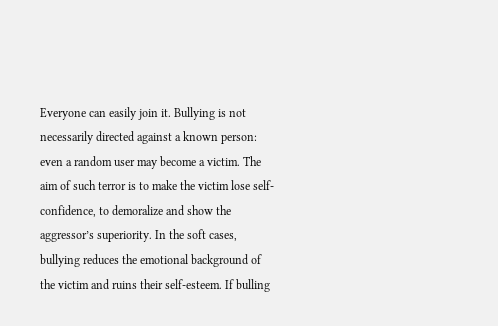Everyone can easily join it. Bullying is not necessarily directed against a known person: even a random user may become a victim. The aim of such terror is to make the victim lose self-confidence, to demoralize and show the aggressor’s superiority. In the soft cases, bullying reduces the emotional background of the victim and ruins their self-esteem. If bulling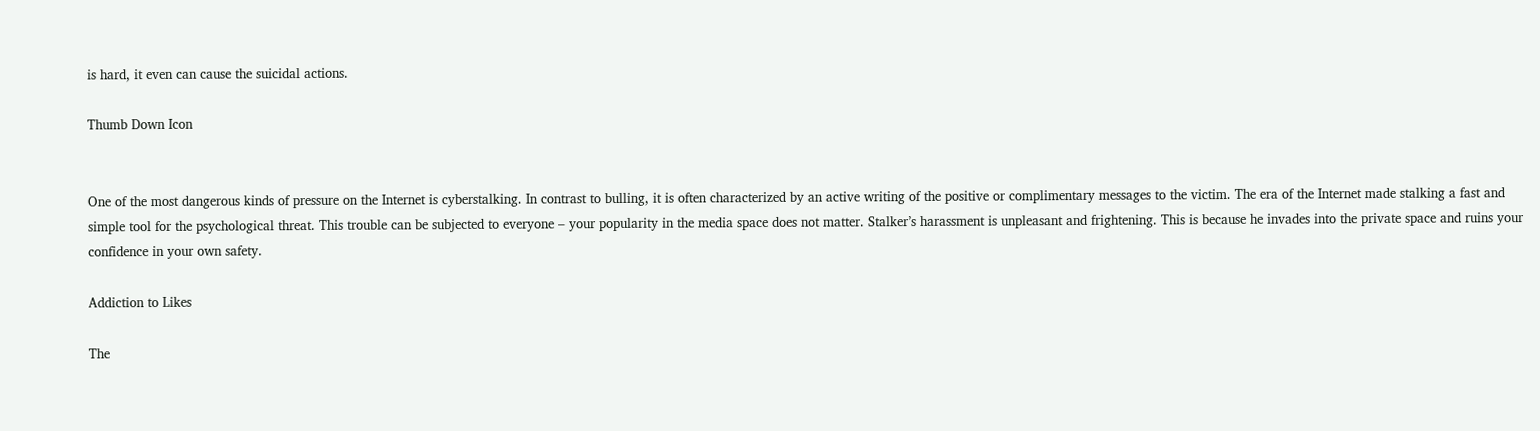is hard, it even can cause the suicidal actions.

Thumb Down Icon


One of the most dangerous kinds of pressure on the Internet is cyberstalking. In contrast to bulling, it is often characterized by an active writing of the positive or complimentary messages to the victim. The era of the Internet made stalking a fast and simple tool for the psychological threat. This trouble can be subjected to everyone – your popularity in the media space does not matter. Stalker’s harassment is unpleasant and frightening. This is because he invades into the private space and ruins your confidence in your own safety.

Addiction to Likes

The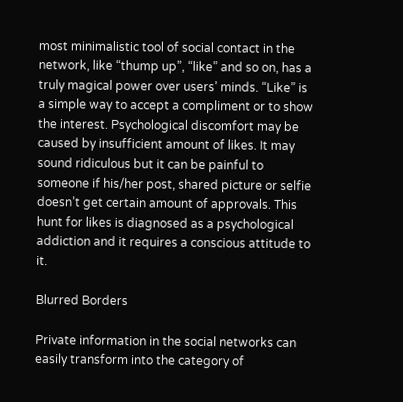most minimalistic tool of social contact in the network, like “thump up”, “like” and so on, has a truly magical power over users’ minds. “Like” is a simple way to accept a compliment or to show the interest. Psychological discomfort may be caused by insufficient amount of likes. It may sound ridiculous but it can be painful to someone if his/her post, shared picture or selfie doesn’t get certain amount of approvals. This hunt for likes is diagnosed as a psychological addiction and it requires a conscious attitude to it.

Blurred Borders

Private information in the social networks can easily transform into the category of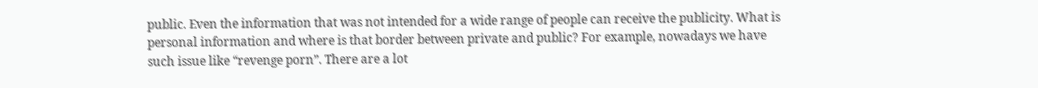public. Even the information that was not intended for a wide range of people can receive the publicity. What is personal information and where is that border between private and public? For example, nowadays we have such issue like “revenge porn”. There are a lot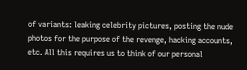of variants: leaking celebrity pictures, posting the nude photos for the purpose of the revenge, hacking accounts, etc. All this requires us to think of our personal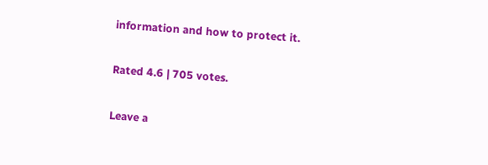information and how to protect it.

Rated 4.6 | 705 votes.

Leave a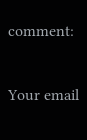comment:

Your email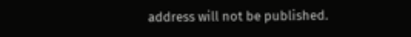address will not be published.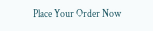Place Your Order Now